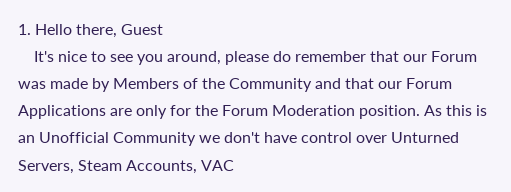1. Hello there, Guest
    It's nice to see you around, please do remember that our Forum was made by Members of the Community and that our Forum Applications are only for the Forum Moderation position. As this is an Unofficial Community we don't have control over Unturned Servers, Steam Accounts, VAC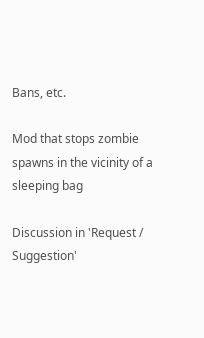Bans, etc.

Mod that stops zombie spawns in the vicinity of a sleeping bag

Discussion in 'Request / Suggestion'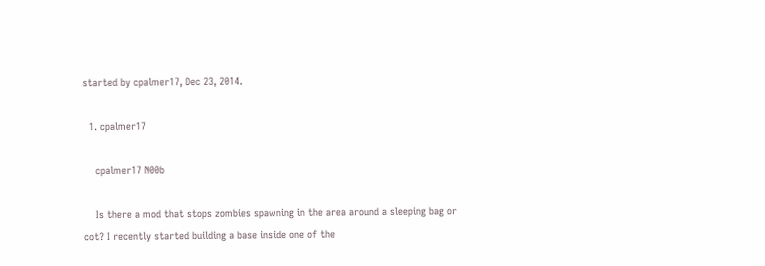started by cpalmer17, Dec 23, 2014.

  1. cpalmer17

    cpalmer17 N00b

    Is there a mod that stops zombies spawning in the area around a sleeping bag or cot? I recently started building a base inside one of the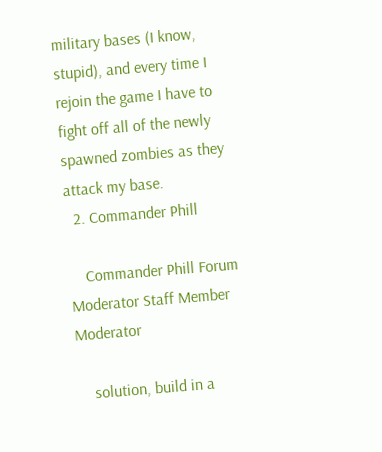military bases (I know, stupid), and every time I rejoin the game I have to fight off all of the newly spawned zombies as they attack my base.
  2. Commander Phill

    Commander Phill Forum Moderator Staff Member Moderator

    solution, build in a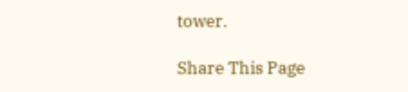tower.

Share This Page